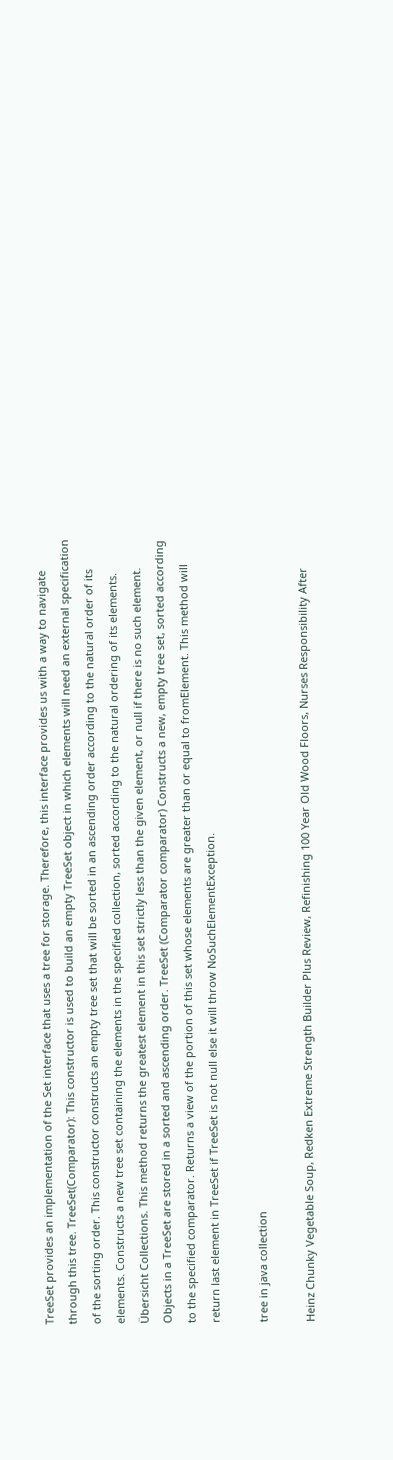TreeSet provides an implementation of the Set interface that uses a tree for storage. Therefore, this interface provides us with a way to navigate through this tree. TreeSet(Comparator): This constructor is used to build an empty TreeSet object in which elements will need an external specification of the sorting order. This constructor constructs an empty tree set that will be sorted in an ascending order according to the natural order of its elements. Constructs a new tree set containing the elements in the specified collection, sorted according to the natural ordering of its elements. Übersicht Collections. This method returns the greatest element in this set strictly less than the given element, or null if there is no such element. Objects in a TreeSet are stored in a sorted and ascending order. TreeSet (Comparator comparator) Constructs a new, empty tree set, sorted according to the specified comparator. Returns a view of the portion of this set whose elements are greater than or equal to fromElement. This method will return last element in TreeSet if TreeSet is not null else it will throw NoSuchElementException.

tree in java collection

Heinz Chunky Vegetable Soup, Redken Extreme Strength Builder Plus Review, Refinishing 100 Year Old Wood Floors, Nurses Responsibility After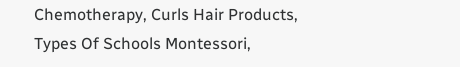Chemotherapy, Curls Hair Products, Types Of Schools Montessori,